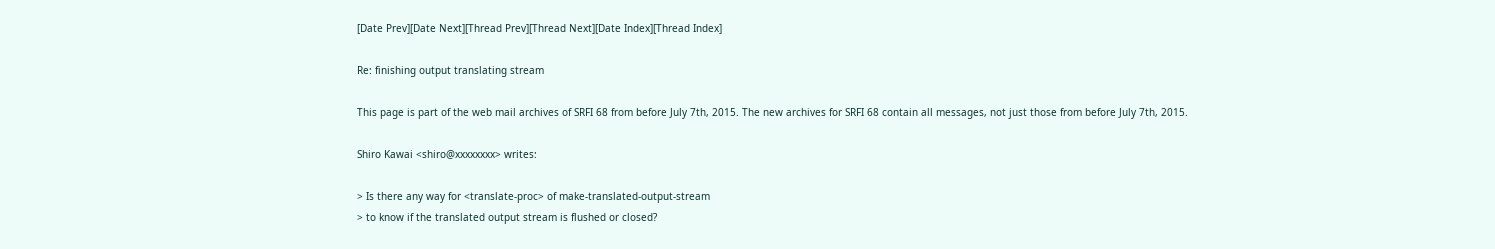[Date Prev][Date Next][Thread Prev][Thread Next][Date Index][Thread Index]

Re: finishing output translating stream

This page is part of the web mail archives of SRFI 68 from before July 7th, 2015. The new archives for SRFI 68 contain all messages, not just those from before July 7th, 2015.

Shiro Kawai <shiro@xxxxxxxx> writes:

> Is there any way for <translate-proc> of make-translated-output-stream
> to know if the translated output stream is flushed or closed?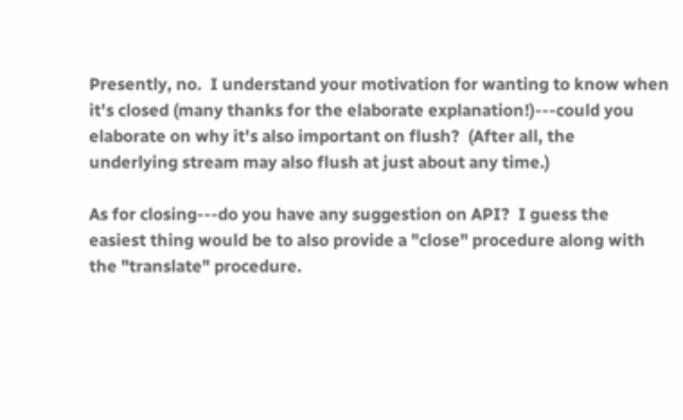Presently, no.  I understand your motivation for wanting to know when
it's closed (many thanks for the elaborate explanation!)---could you
elaborate on why it's also important on flush?  (After all, the
underlying stream may also flush at just about any time.)

As for closing---do you have any suggestion on API?  I guess the
easiest thing would be to also provide a "close" procedure along with
the "translate" procedure.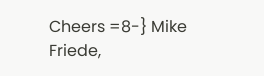Cheers =8-} Mike
Friede,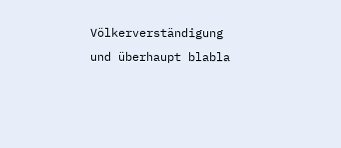Völkerverständigung und überhaupt blabla